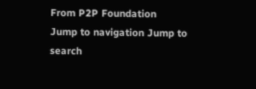From P2P Foundation
Jump to navigation Jump to search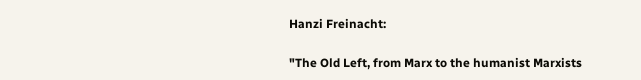Hanzi Freinacht:

"The Old Left, from Marx to the humanist Marxists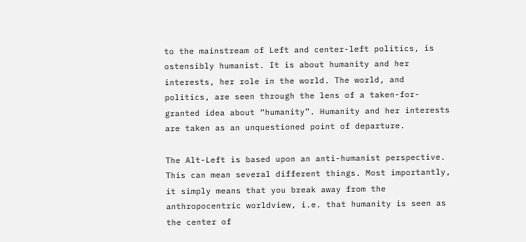to the mainstream of Left and center-left politics, is ostensibly humanist. It is about humanity and her interests, her role in the world. The world, and politics, are seen through the lens of a taken-for-granted idea about “humanity”. Humanity and her interests are taken as an unquestioned point of departure.

The Alt-Left is based upon an anti-humanist perspective. This can mean several different things. Most importantly, it simply means that you break away from the anthropocentric worldview, i.e. that humanity is seen as the center of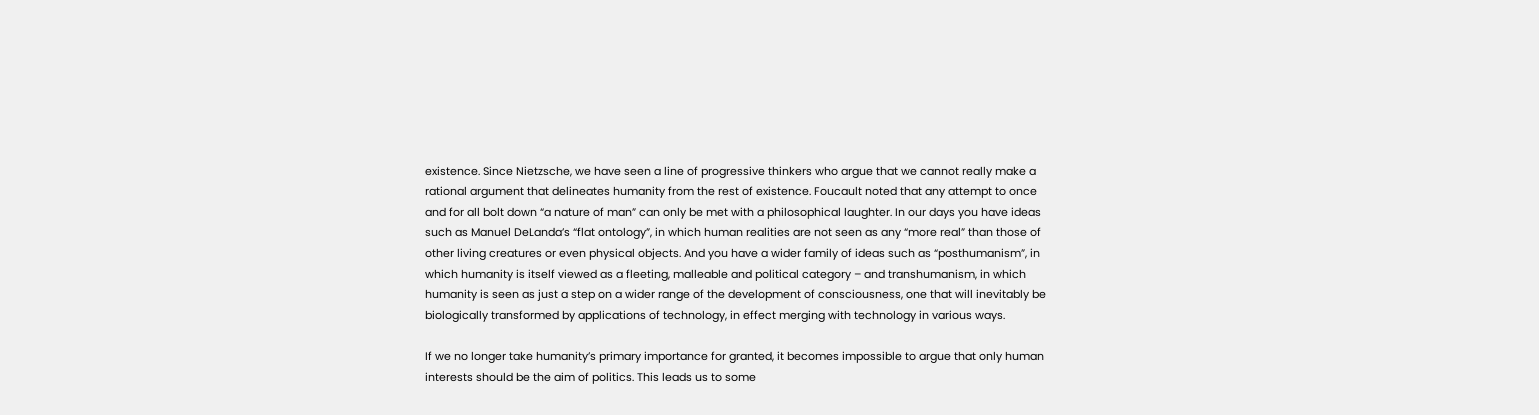existence. Since Nietzsche, we have seen a line of progressive thinkers who argue that we cannot really make a rational argument that delineates humanity from the rest of existence. Foucault noted that any attempt to once and for all bolt down “a nature of man” can only be met with a philosophical laughter. In our days you have ideas such as Manuel DeLanda’s “flat ontology”, in which human realities are not seen as any “more real” than those of other living creatures or even physical objects. And you have a wider family of ideas such as “posthumanism”, in which humanity is itself viewed as a fleeting, malleable and political category – and transhumanism, in which humanity is seen as just a step on a wider range of the development of consciousness, one that will inevitably be biologically transformed by applications of technology, in effect merging with technology in various ways.

If we no longer take humanity’s primary importance for granted, it becomes impossible to argue that only human interests should be the aim of politics. This leads us to some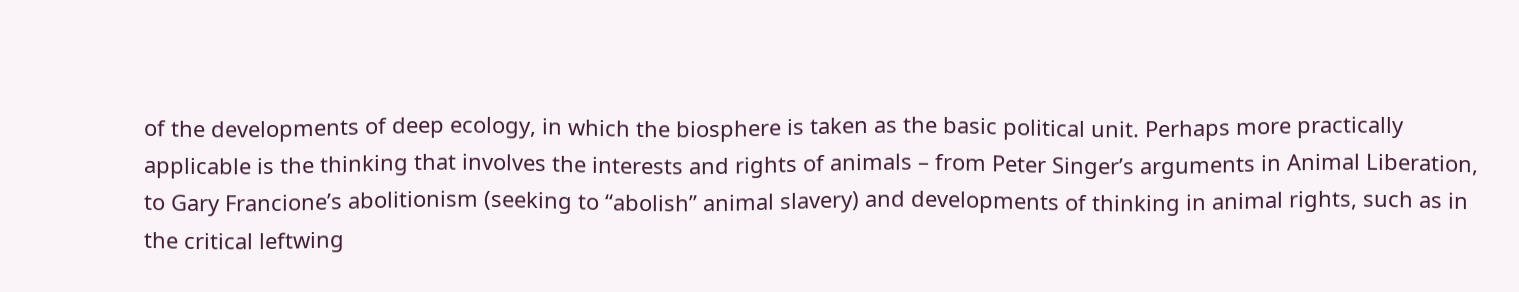of the developments of deep ecology, in which the biosphere is taken as the basic political unit. Perhaps more practically applicable is the thinking that involves the interests and rights of animals – from Peter Singer’s arguments in Animal Liberation, to Gary Francione’s abolitionism (seeking to “abolish” animal slavery) and developments of thinking in animal rights, such as in the critical leftwing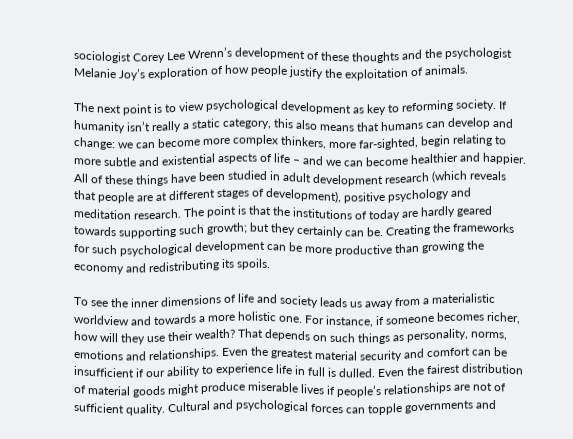sociologist Corey Lee Wrenn’s development of these thoughts and the psychologist Melanie Joy’s exploration of how people justify the exploitation of animals.

The next point is to view psychological development as key to reforming society. If humanity isn’t really a static category, this also means that humans can develop and change: we can become more complex thinkers, more far-sighted, begin relating to more subtle and existential aspects of life – and we can become healthier and happier. All of these things have been studied in adult development research (which reveals that people are at different stages of development), positive psychology and meditation research. The point is that the institutions of today are hardly geared towards supporting such growth; but they certainly can be. Creating the frameworks for such psychological development can be more productive than growing the economy and redistributing its spoils.

To see the inner dimensions of life and society leads us away from a materialistic worldview and towards a more holistic one. For instance, if someone becomes richer, how will they use their wealth? That depends on such things as personality, norms, emotions and relationships. Even the greatest material security and comfort can be insufficient if our ability to experience life in full is dulled. Even the fairest distribution of material goods might produce miserable lives if people’s relationships are not of sufficient quality. Cultural and psychological forces can topple governments and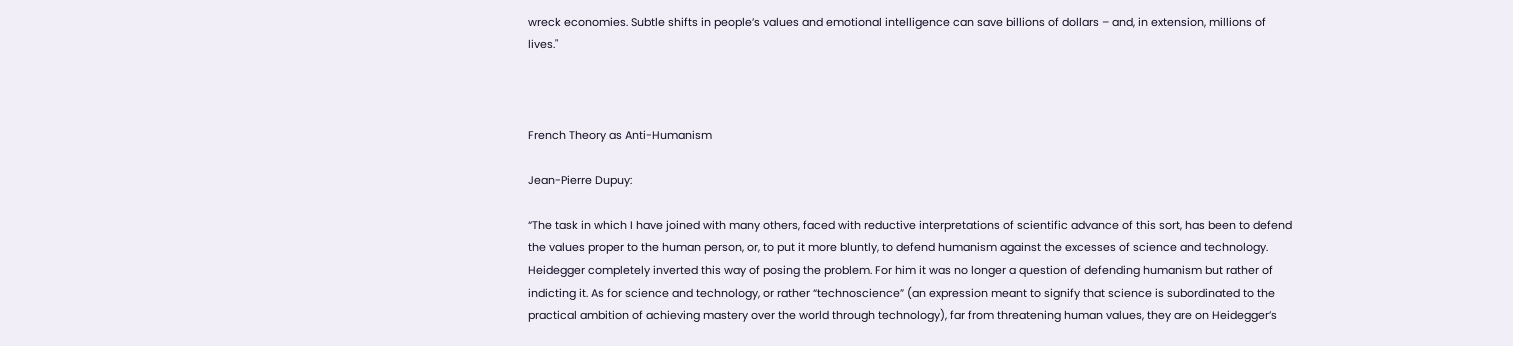wreck economies. Subtle shifts in people’s values and emotional intelligence can save billions of dollars – and, in extension, millions of lives."



French Theory as Anti-Humanism

Jean-Pierre Dupuy:

“The task in which I have joined with many others, faced with reductive interpretations of scientific advance of this sort, has been to defend the values proper to the human person, or, to put it more bluntly, to defend humanism against the excesses of science and technology. Heidegger completely inverted this way of posing the problem. For him it was no longer a question of defending humanism but rather of indicting it. As for science and technology, or rather “technoscience” (an expression meant to signify that science is subordinated to the practical ambition of achieving mastery over the world through technology), far from threatening human values, they are on Heidegger’s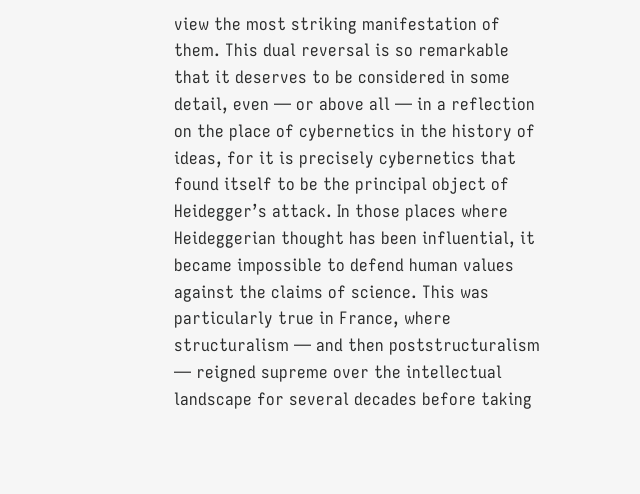view the most striking manifestation of them. This dual reversal is so remarkable that it deserves to be considered in some detail, even — or above all — in a reflection on the place of cybernetics in the history of ideas, for it is precisely cybernetics that found itself to be the principal object of Heidegger’s attack. In those places where Heideggerian thought has been influential, it became impossible to defend human values against the claims of science. This was particularly true in France, where structuralism — and then poststructuralism — reigned supreme over the intellectual landscape for several decades before taking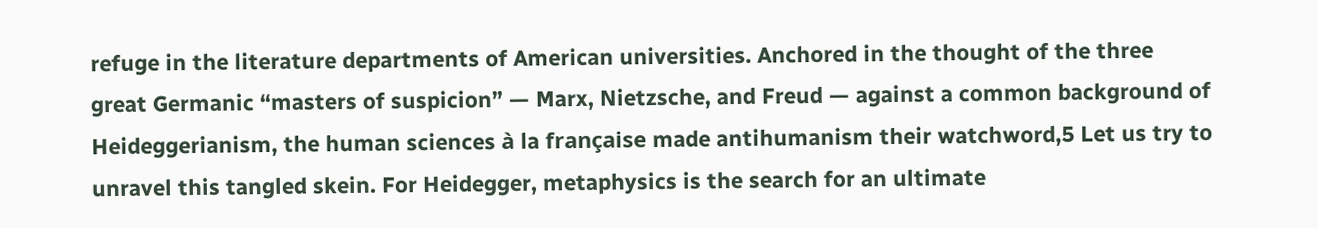refuge in the literature departments of American universities. Anchored in the thought of the three great Germanic “masters of suspicion” — Marx, Nietzsche, and Freud — against a common background of Heideggerianism, the human sciences à la française made antihumanism their watchword,5 Let us try to unravel this tangled skein. For Heidegger, metaphysics is the search for an ultimate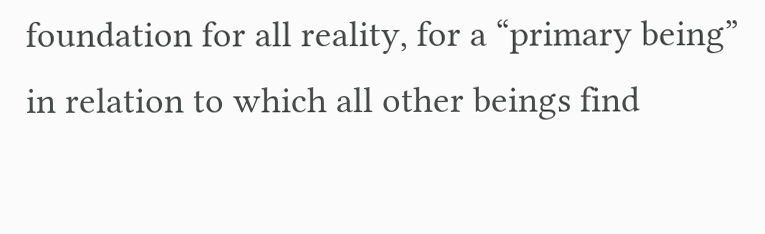foundation for all reality, for a “primary being” in relation to which all other beings find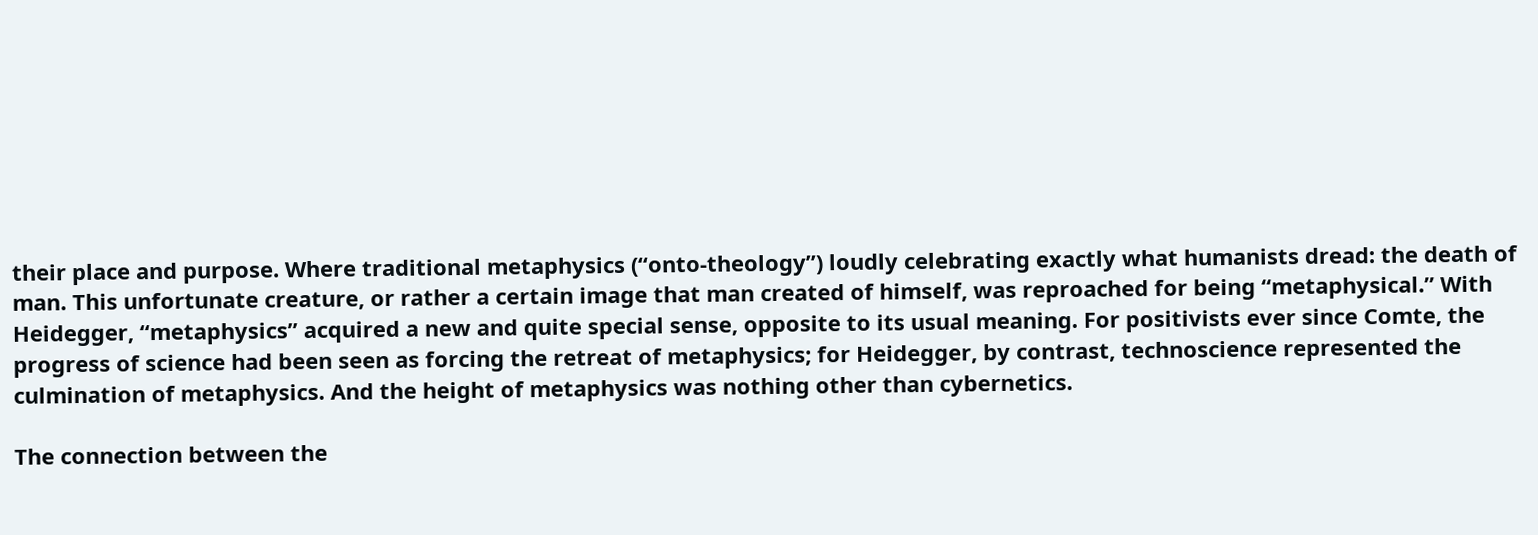their place and purpose. Where traditional metaphysics (“onto-theology”) loudly celebrating exactly what humanists dread: the death of man. This unfortunate creature, or rather a certain image that man created of himself, was reproached for being “metaphysical.” With Heidegger, “metaphysics” acquired a new and quite special sense, opposite to its usual meaning. For positivists ever since Comte, the progress of science had been seen as forcing the retreat of metaphysics; for Heidegger, by contrast, technoscience represented the culmination of metaphysics. And the height of metaphysics was nothing other than cybernetics.

The connection between the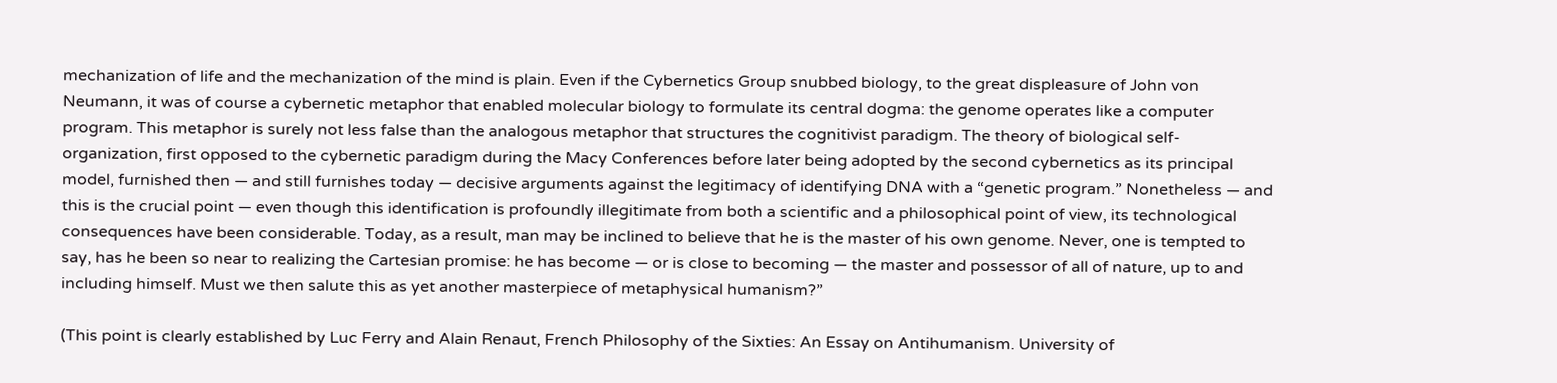mechanization of life and the mechanization of the mind is plain. Even if the Cybernetics Group snubbed biology, to the great displeasure of John von Neumann, it was of course a cybernetic metaphor that enabled molecular biology to formulate its central dogma: the genome operates like a computer program. This metaphor is surely not less false than the analogous metaphor that structures the cognitivist paradigm. The theory of biological self-organization, first opposed to the cybernetic paradigm during the Macy Conferences before later being adopted by the second cybernetics as its principal model, furnished then — and still furnishes today — decisive arguments against the legitimacy of identifying DNA with a “genetic program.” Nonetheless — and this is the crucial point — even though this identification is profoundly illegitimate from both a scientific and a philosophical point of view, its technological consequences have been considerable. Today, as a result, man may be inclined to believe that he is the master of his own genome. Never, one is tempted to say, has he been so near to realizing the Cartesian promise: he has become — or is close to becoming — the master and possessor of all of nature, up to and including himself. Must we then salute this as yet another masterpiece of metaphysical humanism?”

(This point is clearly established by Luc Ferry and Alain Renaut, French Philosophy of the Sixties: An Essay on Antihumanism. University of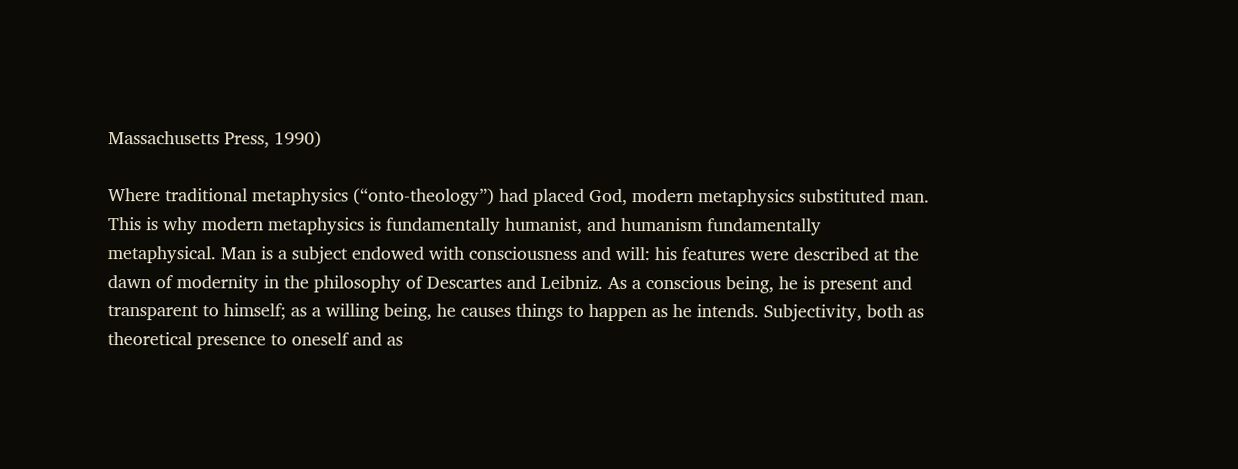Massachusetts Press, 1990)

Where traditional metaphysics (“onto-theology”) had placed God, modern metaphysics substituted man. This is why modern metaphysics is fundamentally humanist, and humanism fundamentally metaphysical. Man is a subject endowed with consciousness and will: his features were described at the dawn of modernity in the philosophy of Descartes and Leibniz. As a conscious being, he is present and transparent to himself; as a willing being, he causes things to happen as he intends. Subjectivity, both as theoretical presence to oneself and as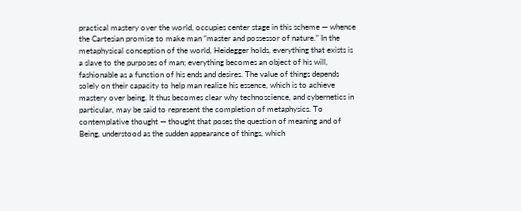practical mastery over the world, occupies center stage in this scheme — whence the Cartesian promise to make man “master and possessor of nature.” In the metaphysical conception of the world, Heidegger holds, everything that exists is a slave to the purposes of man; everything becomes an object of his will, fashionable as a function of his ends and desires. The value of things depends solely on their capacity to help man realize his essence, which is to achieve mastery over being. It thus becomes clear why technoscience, and cybernetics in particular, may be said to represent the completion of metaphysics. To contemplative thought — thought that poses the question of meaning and of Being, understood as the sudden appearance of things, which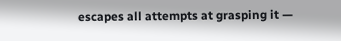escapes all attempts at grasping it —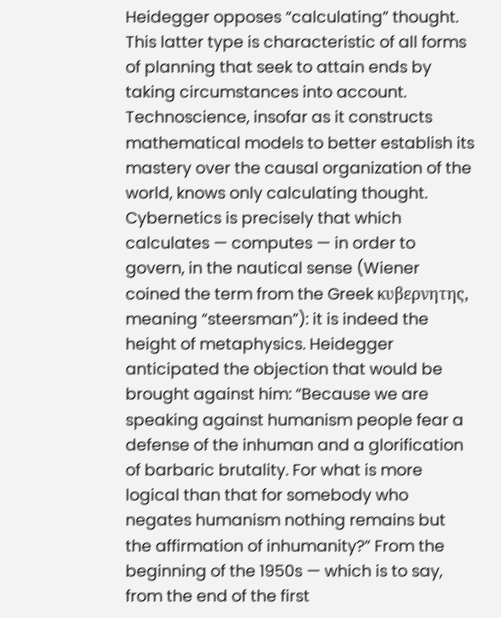Heidegger opposes “calculating” thought. This latter type is characteristic of all forms of planning that seek to attain ends by taking circumstances into account. Technoscience, insofar as it constructs mathematical models to better establish its mastery over the causal organization of the world, knows only calculating thought. Cybernetics is precisely that which calculates — computes — in order to govern, in the nautical sense (Wiener coined the term from the Greek κυβερνητης, meaning “steersman”): it is indeed the height of metaphysics. Heidegger anticipated the objection that would be brought against him: “Because we are speaking against humanism people fear a defense of the inhuman and a glorification of barbaric brutality. For what is more logical than that for somebody who negates humanism nothing remains but the affirmation of inhumanity?” From the beginning of the 1950s — which is to say, from the end of the first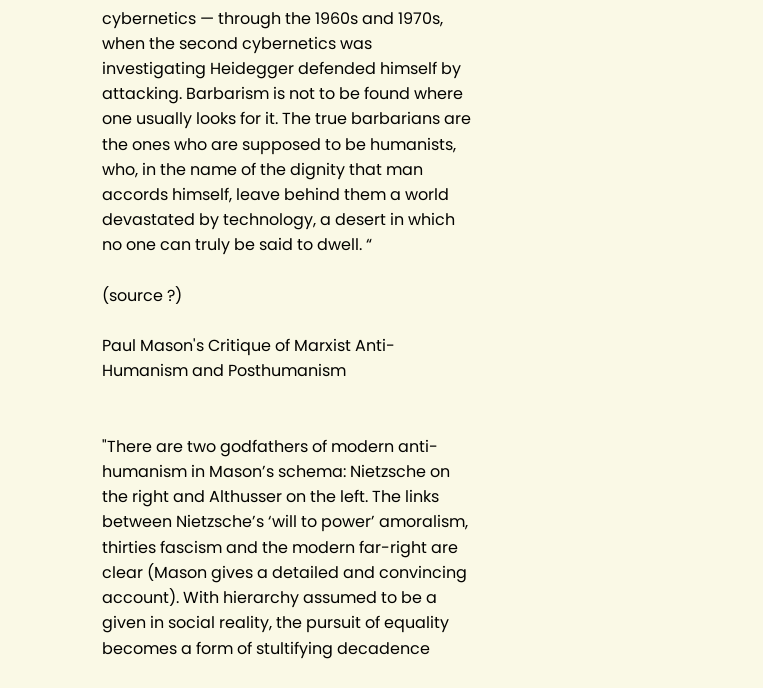cybernetics — through the 1960s and 1970s, when the second cybernetics was investigating Heidegger defended himself by attacking. Barbarism is not to be found where one usually looks for it. The true barbarians are the ones who are supposed to be humanists, who, in the name of the dignity that man accords himself, leave behind them a world devastated by technology, a desert in which no one can truly be said to dwell. “

(source ?)

Paul Mason's Critique of Marxist Anti-Humanism and Posthumanism


"There are two godfathers of modern anti-humanism in Mason’s schema: Nietzsche on the right and Althusser on the left. The links between Nietzsche’s ‘will to power’ amoralism, thirties fascism and the modern far-right are clear (Mason gives a detailed and convincing account). With hierarchy assumed to be a given in social reality, the pursuit of equality becomes a form of stultifying decadence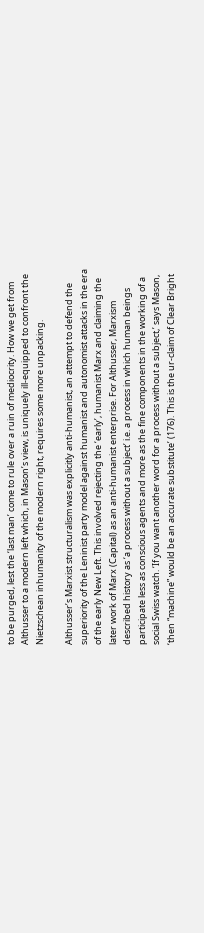to be purged, lest the ‘last man’ come to rule over a ruin of mediocrity. How we get from Althusser to a modern left which, in Mason’s view, is uniquely ill-equipped to confront the Nietzschean inhumanity of the modern right, requires some more unpacking.

Althusser’s Marxist structuralism was explicitly anti-humanist, an attempt to defend the superiority of the Leninist party model against humanist and autonomist attacks in the era of the early New Left. This involved rejecting the ‘early’, humanist Marx and claiming the later work of Marx (Capital) as an anti-humanist enterprise. For Althusser, Marxism described history as ‘a process without a subject’ i.e. a process in which human beings participate less as conscious agents and more as the fine components in the working of a social Swiss watch. ‘If you want another word for a process without a subject,’ says Mason, ‘then “machine” would be an accurate substitute’ (176). This is the ur-claim of Clear Bright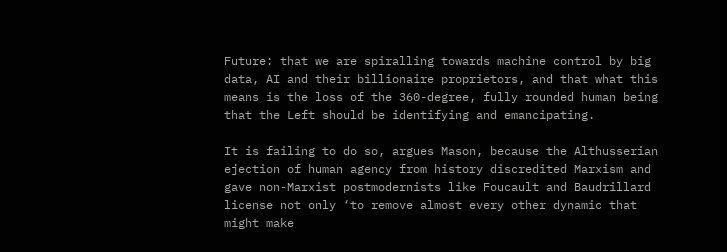Future: that we are spiralling towards machine control by big data, AI and their billionaire proprietors, and that what this means is the loss of the 360-degree, fully rounded human being that the Left should be identifying and emancipating.

It is failing to do so, argues Mason, because the Althusserian ejection of human agency from history discredited Marxism and gave non-Marxist postmodernists like Foucault and Baudrillard license not only ‘to remove almost every other dynamic that might make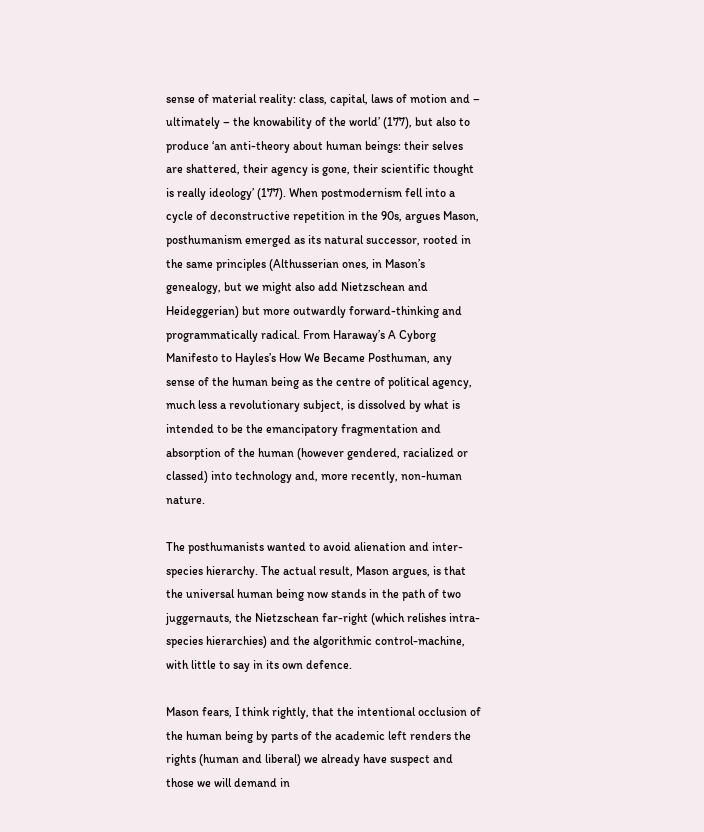sense of material reality: class, capital, laws of motion and – ultimately – the knowability of the world’ (177), but also to produce ‘an anti-theory about human beings: their selves are shattered, their agency is gone, their scientific thought is really ideology’ (177). When postmodernism fell into a cycle of deconstructive repetition in the 90s, argues Mason, posthumanism emerged as its natural successor, rooted in the same principles (Althusserian ones, in Mason’s genealogy, but we might also add Nietzschean and Heideggerian) but more outwardly forward-thinking and programmatically radical. From Haraway’s A Cyborg Manifesto to Hayles’s How We Became Posthuman, any sense of the human being as the centre of political agency, much less a revolutionary subject, is dissolved by what is intended to be the emancipatory fragmentation and absorption of the human (however gendered, racialized or classed) into technology and, more recently, non-human nature.

The posthumanists wanted to avoid alienation and inter-species hierarchy. The actual result, Mason argues, is that the universal human being now stands in the path of two juggernauts, the Nietzschean far-right (which relishes intra-species hierarchies) and the algorithmic control-machine, with little to say in its own defence.

Mason fears, I think rightly, that the intentional occlusion of the human being by parts of the academic left renders the rights (human and liberal) we already have suspect and those we will demand in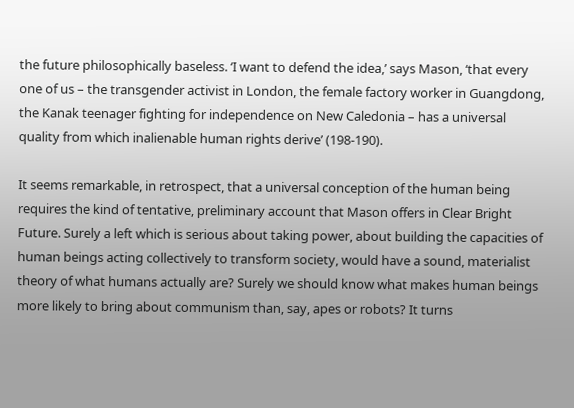the future philosophically baseless. ‘I want to defend the idea,’ says Mason, ‘that every one of us – the transgender activist in London, the female factory worker in Guangdong, the Kanak teenager fighting for independence on New Caledonia – has a universal quality from which inalienable human rights derive’ (198-190).

It seems remarkable, in retrospect, that a universal conception of the human being requires the kind of tentative, preliminary account that Mason offers in Clear Bright Future. Surely a left which is serious about taking power, about building the capacities of human beings acting collectively to transform society, would have a sound, materialist theory of what humans actually are? Surely we should know what makes human beings more likely to bring about communism than, say, apes or robots? It turns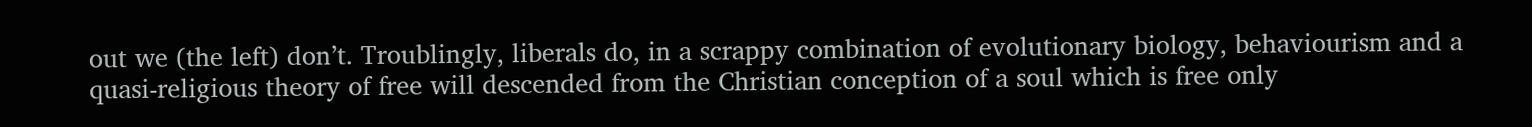out we (the left) don’t. Troublingly, liberals do, in a scrappy combination of evolutionary biology, behaviourism and a quasi-religious theory of free will descended from the Christian conception of a soul which is free only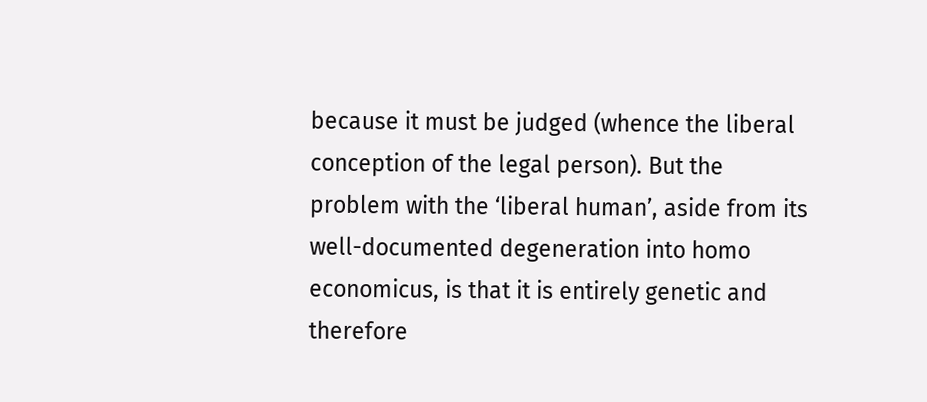because it must be judged (whence the liberal conception of the legal person). But the problem with the ‘liberal human’, aside from its well-documented degeneration into homo economicus, is that it is entirely genetic and therefore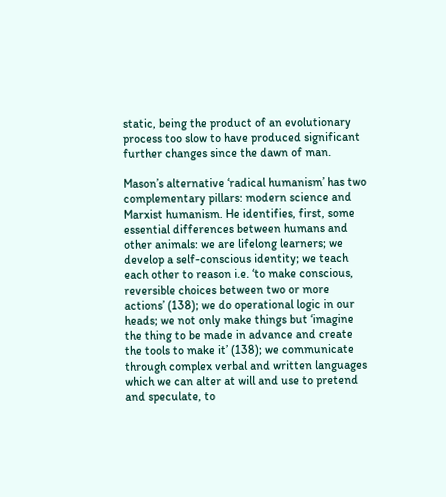static, being the product of an evolutionary process too slow to have produced significant further changes since the dawn of man.

Mason’s alternative ‘radical humanism’ has two complementary pillars: modern science and Marxist humanism. He identifies, first, some essential differences between humans and other animals: we are lifelong learners; we develop a self-conscious identity; we teach each other to reason i.e. ‘to make conscious, reversible choices between two or more actions’ (138); we do operational logic in our heads; we not only make things but ‘imagine the thing to be made in advance and create the tools to make it’ (138); we communicate through complex verbal and written languages which we can alter at will and use to pretend and speculate, to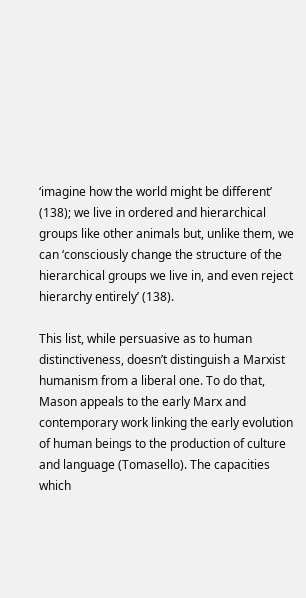‘imagine how the world might be different’ (138); we live in ordered and hierarchical groups like other animals but, unlike them, we can ‘consciously change the structure of the hierarchical groups we live in, and even reject hierarchy entirely’ (138).

This list, while persuasive as to human distinctiveness, doesn’t distinguish a Marxist humanism from a liberal one. To do that, Mason appeals to the early Marx and contemporary work linking the early evolution of human beings to the production of culture and language (Tomasello). The capacities which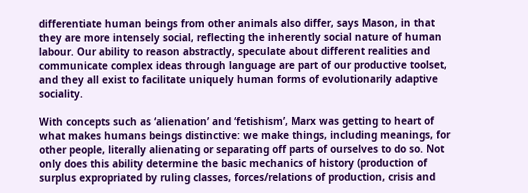differentiate human beings from other animals also differ, says Mason, in that they are more intensely social, reflecting the inherently social nature of human labour. Our ability to reason abstractly, speculate about different realities and communicate complex ideas through language are part of our productive toolset, and they all exist to facilitate uniquely human forms of evolutionarily adaptive sociality.

With concepts such as ‘alienation’ and ‘fetishism’, Marx was getting to heart of what makes humans beings distinctive: we make things, including meanings, for other people, literally alienating or separating off parts of ourselves to do so. Not only does this ability determine the basic mechanics of history (production of surplus expropriated by ruling classes, forces/relations of production, crisis and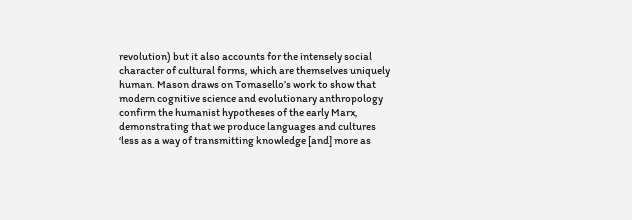revolution) but it also accounts for the intensely social character of cultural forms, which are themselves uniquely human. Mason draws on Tomasello’s work to show that modern cognitive science and evolutionary anthropology confirm the humanist hypotheses of the early Marx, demonstrating that we produce languages and cultures ‘less as a way of transmitting knowledge [and] more as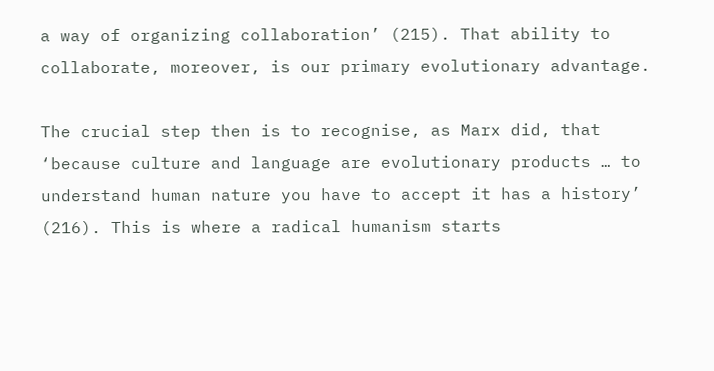a way of organizing collaboration’ (215). That ability to collaborate, moreover, is our primary evolutionary advantage.

The crucial step then is to recognise, as Marx did, that ‘because culture and language are evolutionary products … to understand human nature you have to accept it has a history’ (216). This is where a radical humanism starts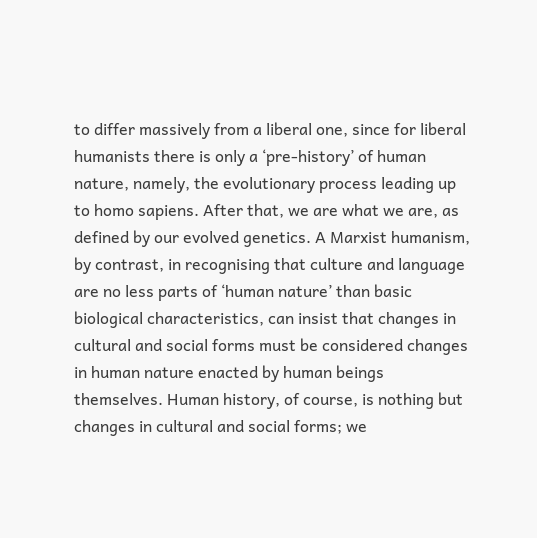to differ massively from a liberal one, since for liberal humanists there is only a ‘pre-history’ of human nature, namely, the evolutionary process leading up to homo sapiens. After that, we are what we are, as defined by our evolved genetics. A Marxist humanism, by contrast, in recognising that culture and language are no less parts of ‘human nature’ than basic biological characteristics, can insist that changes in cultural and social forms must be considered changes in human nature enacted by human beings themselves. Human history, of course, is nothing but changes in cultural and social forms; we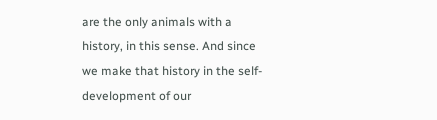are the only animals with a history, in this sense. And since we make that history in the self-development of our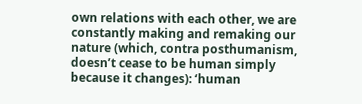own relations with each other, we are constantly making and remaking our nature (which, contra posthumanism, doesn’t cease to be human simply because it changes): ‘human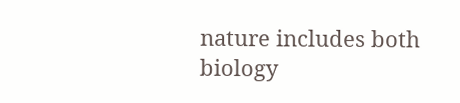nature includes both biology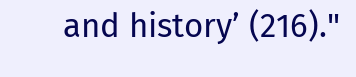and history’ (216)."